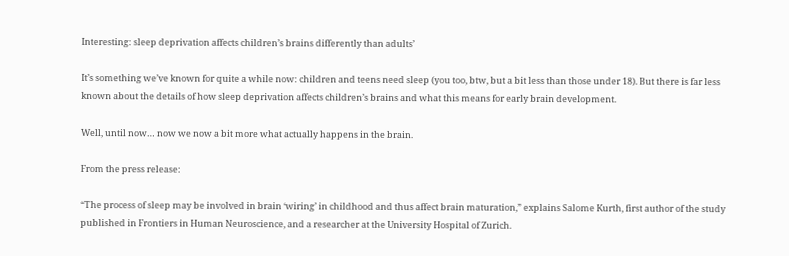Interesting: sleep deprivation affects children’s brains differently than adults’

It’s something we’ve known for quite a while now: children and teens need sleep (you too, btw, but a bit less than those under 18). But there is far less known about the details of how sleep deprivation affects children’s brains and what this means for early brain development.

Well, until now… now we now a bit more what actually happens in the brain.

From the press release:

“The process of sleep may be involved in brain ‘wiring’ in childhood and thus affect brain maturation,” explains Salome Kurth, first author of the study published in Frontiers in Human Neuroscience, and a researcher at the University Hospital of Zurich.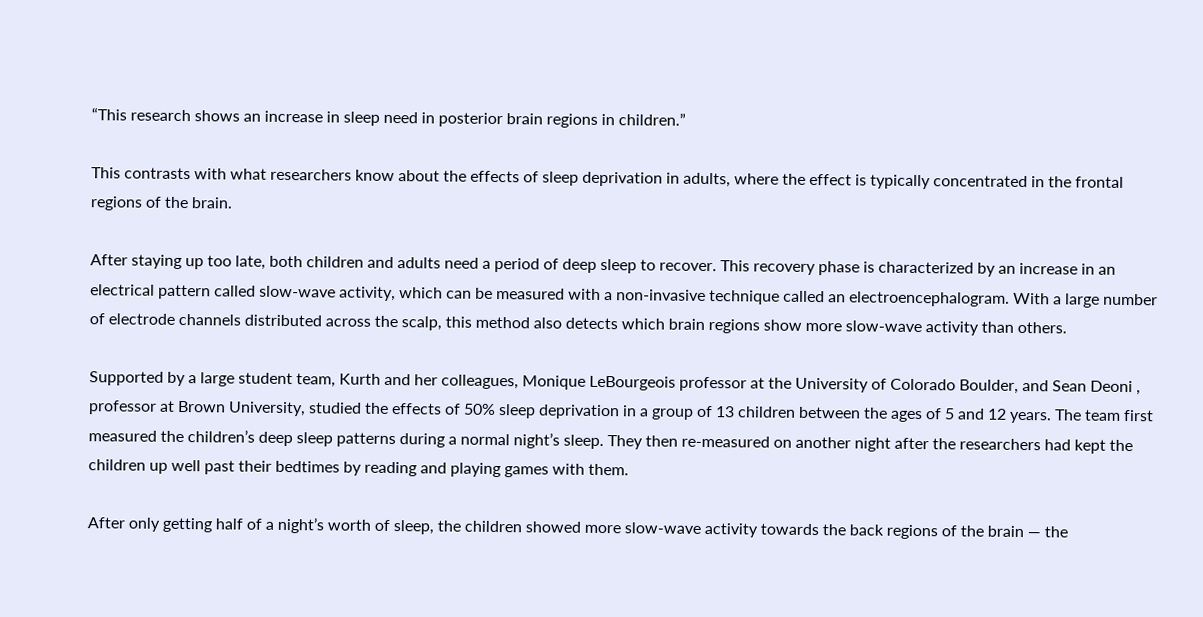“This research shows an increase in sleep need in posterior brain regions in children.”

This contrasts with what researchers know about the effects of sleep deprivation in adults, where the effect is typically concentrated in the frontal regions of the brain.

After staying up too late, both children and adults need a period of deep sleep to recover. This recovery phase is characterized by an increase in an electrical pattern called slow-wave activity, which can be measured with a non-invasive technique called an electroencephalogram. With a large number of electrode channels distributed across the scalp, this method also detects which brain regions show more slow-wave activity than others.

Supported by a large student team, Kurth and her colleagues, Monique LeBourgeois professor at the University of Colorado Boulder, and Sean Deoni , professor at Brown University, studied the effects of 50% sleep deprivation in a group of 13 children between the ages of 5 and 12 years. The team first measured the children’s deep sleep patterns during a normal night’s sleep. They then re-measured on another night after the researchers had kept the children up well past their bedtimes by reading and playing games with them.

After only getting half of a night’s worth of sleep, the children showed more slow-wave activity towards the back regions of the brain — the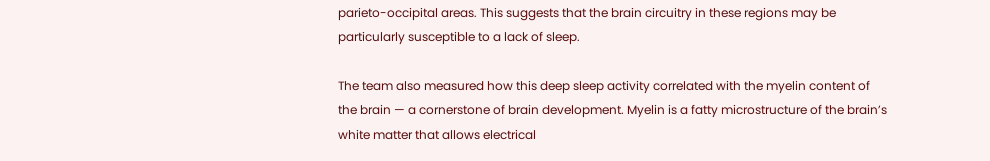parieto-occipital areas. This suggests that the brain circuitry in these regions may be particularly susceptible to a lack of sleep.

The team also measured how this deep sleep activity correlated with the myelin content of the brain — a cornerstone of brain development. Myelin is a fatty microstructure of the brain’s white matter that allows electrical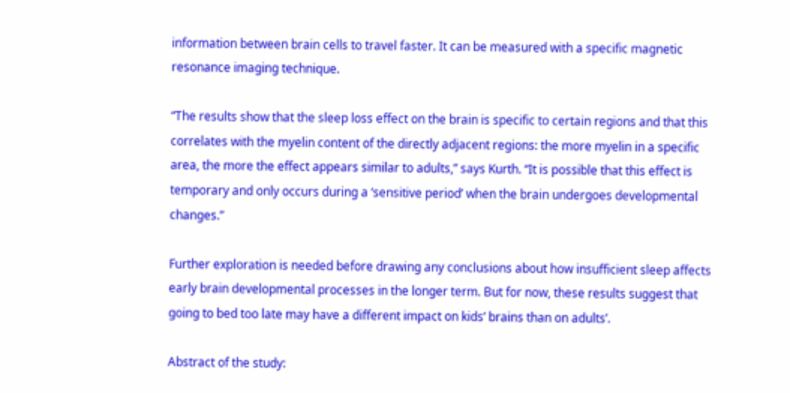information between brain cells to travel faster. It can be measured with a specific magnetic resonance imaging technique.

“The results show that the sleep loss effect on the brain is specific to certain regions and that this correlates with the myelin content of the directly adjacent regions: the more myelin in a specific area, the more the effect appears similar to adults,” says Kurth. “It is possible that this effect is temporary and only occurs during a ‘sensitive period’ when the brain undergoes developmental changes.”

Further exploration is needed before drawing any conclusions about how insufficient sleep affects early brain developmental processes in the longer term. But for now, these results suggest that going to bed too late may have a different impact on kids’ brains than on adults’.

Abstract of the study: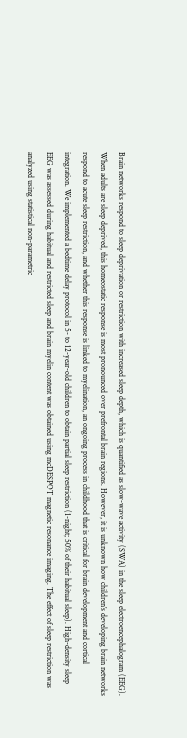Brain networks respond to sleep deprivation or restriction with increased sleep depth, which is quantified as slow-wave activity (SWA) in the sleep electroencephalogram (EEG). When adults are sleep deprived, this homeostatic response is most pronounced over prefrontal brain regions. However, it is unknown how children’s developing brain networks respond to acute sleep restriction, and whether this response is linked to myelination, an ongoing process in childhood that is critical for brain development and cortical integration. We implemented a bedtime delay protocol in 5- to 12-year-old children to obtain partial sleep restriction (1-night; 50% of their habitual sleep). High-density sleep EEG was assessed during habitual and restricted sleep and brain myelin content was obtained using mcDESPOT magnetic resonance imaging. The effect of sleep restriction was analyzed using statistical non-parametric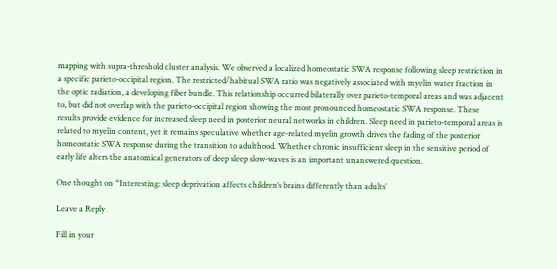mapping with supra-threshold cluster analysis. We observed a localized homeostatic SWA response following sleep restriction in a specific parieto-occipital region. The restricted/habitual SWA ratio was negatively associated with myelin water fraction in the optic radiation, a developing fiber bundle. This relationship occurred bilaterally over parieto-temporal areas and was adjacent to, but did not overlap with the parieto-occipital region showing the most pronounced homeostatic SWA response. These results provide evidence for increased sleep need in posterior neural networks in children. Sleep need in parieto-temporal areas is related to myelin content, yet it remains speculative whether age-related myelin growth drives the fading of the posterior homeostatic SWA response during the transition to adulthood. Whether chronic insufficient sleep in the sensitive period of early life alters the anatomical generators of deep sleep slow-waves is an important unanswered question.

One thought on “Interesting: sleep deprivation affects children’s brains differently than adults’

Leave a Reply

Fill in your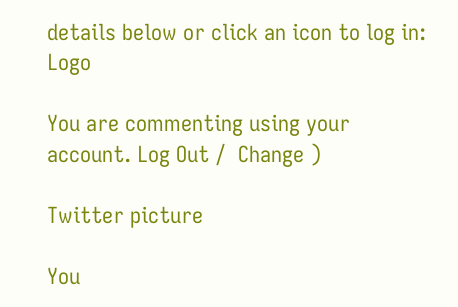details below or click an icon to log in: Logo

You are commenting using your account. Log Out /  Change )

Twitter picture

You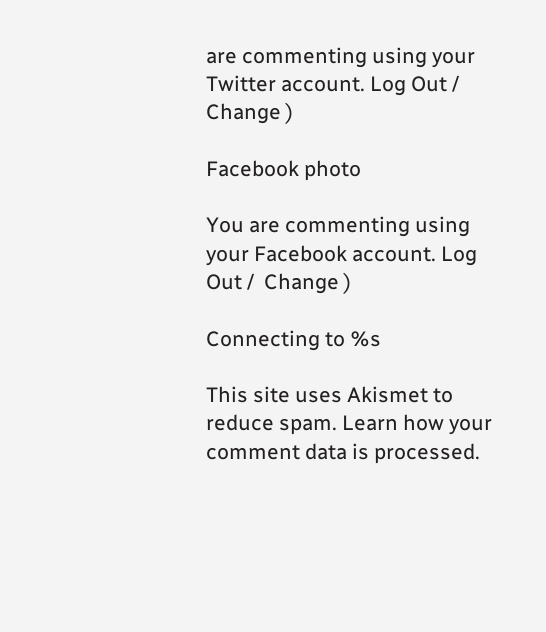are commenting using your Twitter account. Log Out /  Change )

Facebook photo

You are commenting using your Facebook account. Log Out /  Change )

Connecting to %s

This site uses Akismet to reduce spam. Learn how your comment data is processed.